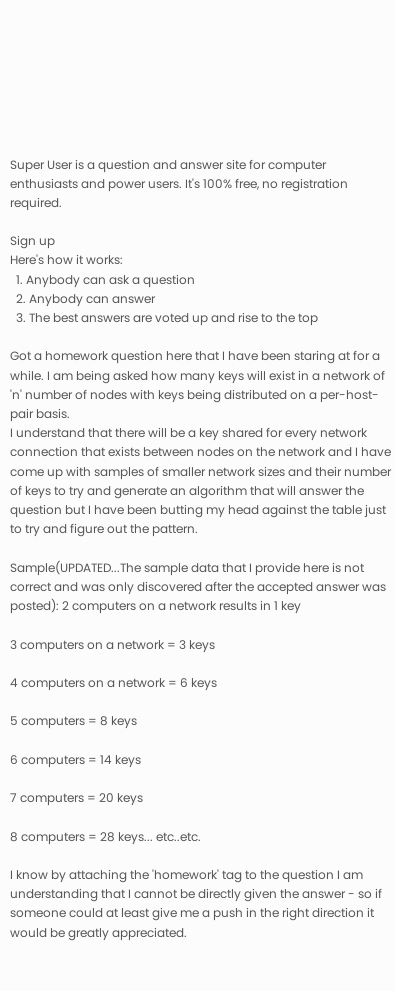Super User is a question and answer site for computer enthusiasts and power users. It's 100% free, no registration required.

Sign up
Here's how it works:
  1. Anybody can ask a question
  2. Anybody can answer
  3. The best answers are voted up and rise to the top

Got a homework question here that I have been staring at for a while. I am being asked how many keys will exist in a network of 'n' number of nodes with keys being distributed on a per-host-pair basis.
I understand that there will be a key shared for every network connection that exists between nodes on the network and I have come up with samples of smaller network sizes and their number of keys to try and generate an algorithm that will answer the question but I have been butting my head against the table just to try and figure out the pattern.

Sample(UPDATED...The sample data that I provide here is not correct and was only discovered after the accepted answer was posted): 2 computers on a network results in 1 key

3 computers on a network = 3 keys

4 computers on a network = 6 keys

5 computers = 8 keys

6 computers = 14 keys

7 computers = 20 keys

8 computers = 28 keys... etc..etc.

I know by attaching the 'homework' tag to the question I am understanding that I cannot be directly given the answer - so if someone could at least give me a push in the right direction it would be greatly appreciated.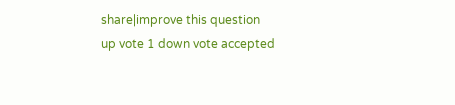share|improve this question
up vote 1 down vote accepted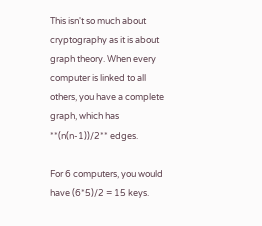This isn't so much about cryptography as it is about graph theory. When every computer is linked to all others, you have a complete graph, which has **(n(n-1))/2** edges.

For 6 computers, you would have (6*5)/2 = 15 keys.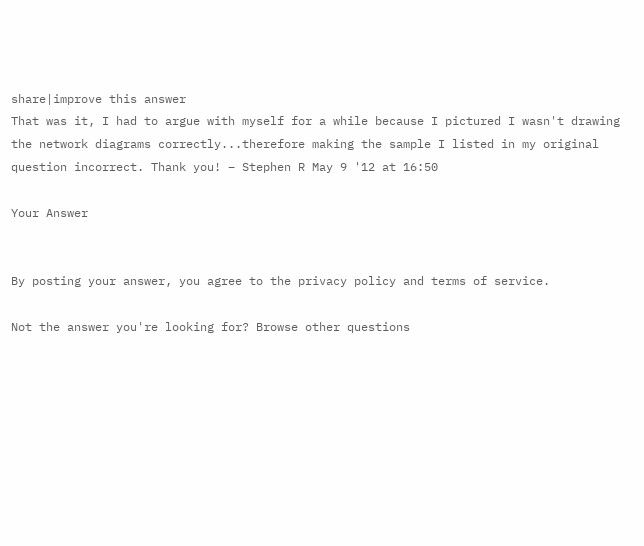share|improve this answer
That was it, I had to argue with myself for a while because I pictured I wasn't drawing the network diagrams correctly...therefore making the sample I listed in my original question incorrect. Thank you! – Stephen R May 9 '12 at 16:50

Your Answer


By posting your answer, you agree to the privacy policy and terms of service.

Not the answer you're looking for? Browse other questions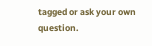tagged or ask your own question.